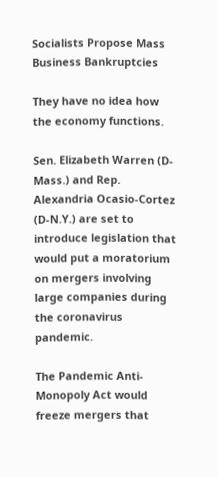Socialists Propose Mass Business Bankruptcies

They have no idea how the economy functions.

Sen. Elizabeth Warren (D-Mass.) and Rep. Alexandria Ocasio-Cortez (D-N.Y.) are set to introduce legislation that would put a moratorium on mergers involving large companies during the coronavirus pandemic.

The Pandemic Anti-Monopoly Act would freeze mergers that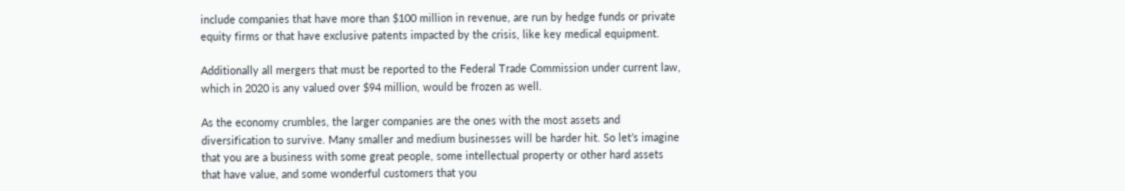include companies that have more than $100 million in revenue, are run by hedge funds or private equity firms or that have exclusive patents impacted by the crisis, like key medical equipment.

Additionally all mergers that must be reported to the Federal Trade Commission under current law, which in 2020 is any valued over $94 million, would be frozen as well.

As the economy crumbles, the larger companies are the ones with the most assets and diversification to survive. Many smaller and medium businesses will be harder hit. So let’s imagine that you are a business with some great people, some intellectual property or other hard assets that have value, and some wonderful customers that you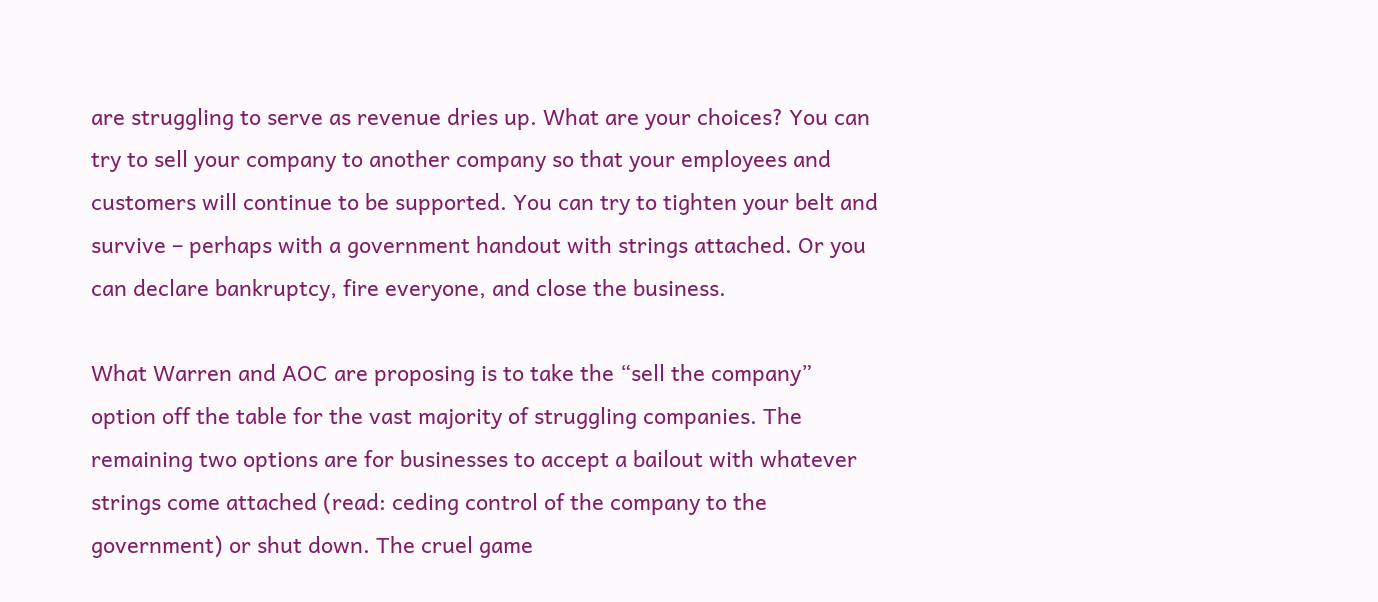are struggling to serve as revenue dries up. What are your choices? You can try to sell your company to another company so that your employees and customers will continue to be supported. You can try to tighten your belt and survive – perhaps with a government handout with strings attached. Or you can declare bankruptcy, fire everyone, and close the business.

What Warren and AOC are proposing is to take the “sell the company” option off the table for the vast majority of struggling companies. The remaining two options are for businesses to accept a bailout with whatever strings come attached (read: ceding control of the company to the government) or shut down. The cruel game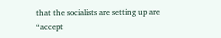that the socialists are setting up are “accept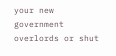your new government overlords or shut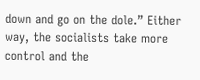down and go on the dole.” Either way, the socialists take more control and the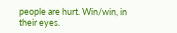people are hurt. Win/win, in their eyes.